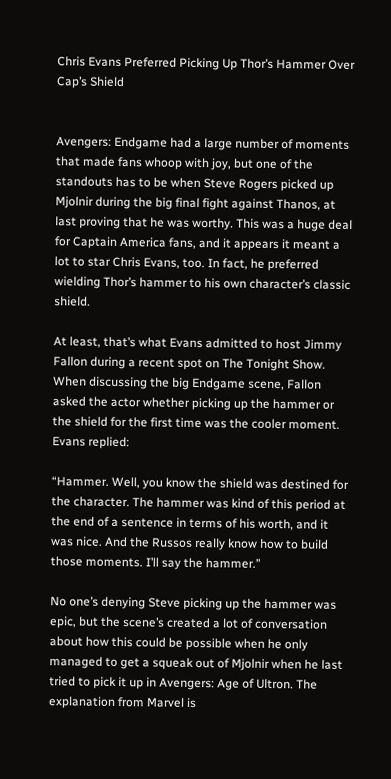Chris Evans Preferred Picking Up Thor’s Hammer Over Cap’s Shield


Avengers: Endgame had a large number of moments that made fans whoop with joy, but one of the standouts has to be when Steve Rogers picked up Mjolnir during the big final fight against Thanos, at last proving that he was worthy. This was a huge deal for Captain America fans, and it appears it meant a lot to star Chris Evans, too. In fact, he preferred wielding Thor’s hammer to his own character’s classic shield.

At least, that’s what Evans admitted to host Jimmy Fallon during a recent spot on The Tonight Show. When discussing the big Endgame scene, Fallon asked the actor whether picking up the hammer or the shield for the first time was the cooler moment. Evans replied:

“Hammer. Well, you know the shield was destined for the character. The hammer was kind of this period at the end of a sentence in terms of his worth, and it was nice. And the Russos really know how to build those moments. I’ll say the hammer.”

No one’s denying Steve picking up the hammer was epic, but the scene’s created a lot of conversation about how this could be possible when he only managed to get a squeak out of Mjolnir when he last tried to pick it up in Avengers: Age of Ultron. The explanation from Marvel is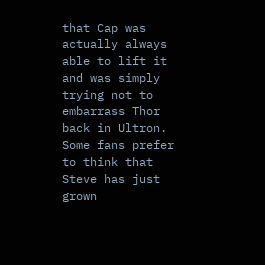that Cap was actually always able to lift it and was simply trying not to embarrass Thor back in Ultron. Some fans prefer to think that Steve has just grown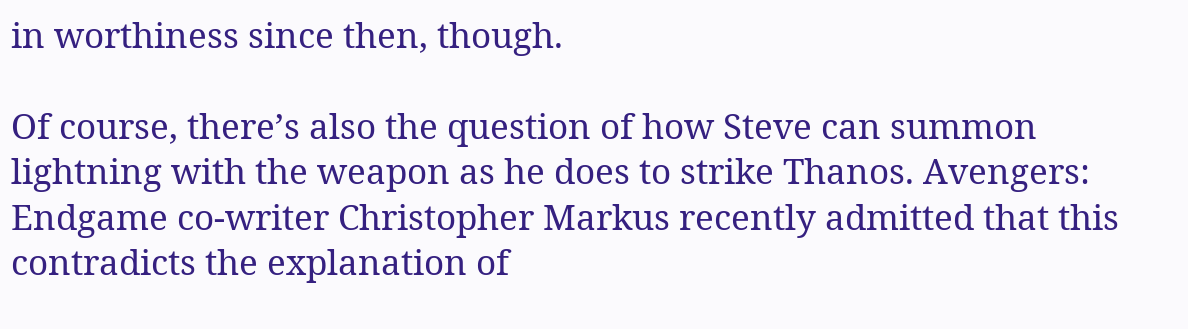in worthiness since then, though.

Of course, there’s also the question of how Steve can summon lightning with the weapon as he does to strike Thanos. Avengers: Endgame co-writer Christopher Markus recently admitted that this contradicts the explanation of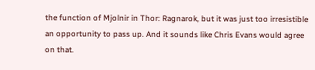the function of Mjolnir in Thor: Ragnarok, but it was just too irresistible an opportunity to pass up. And it sounds like Chris Evans would agree on that.